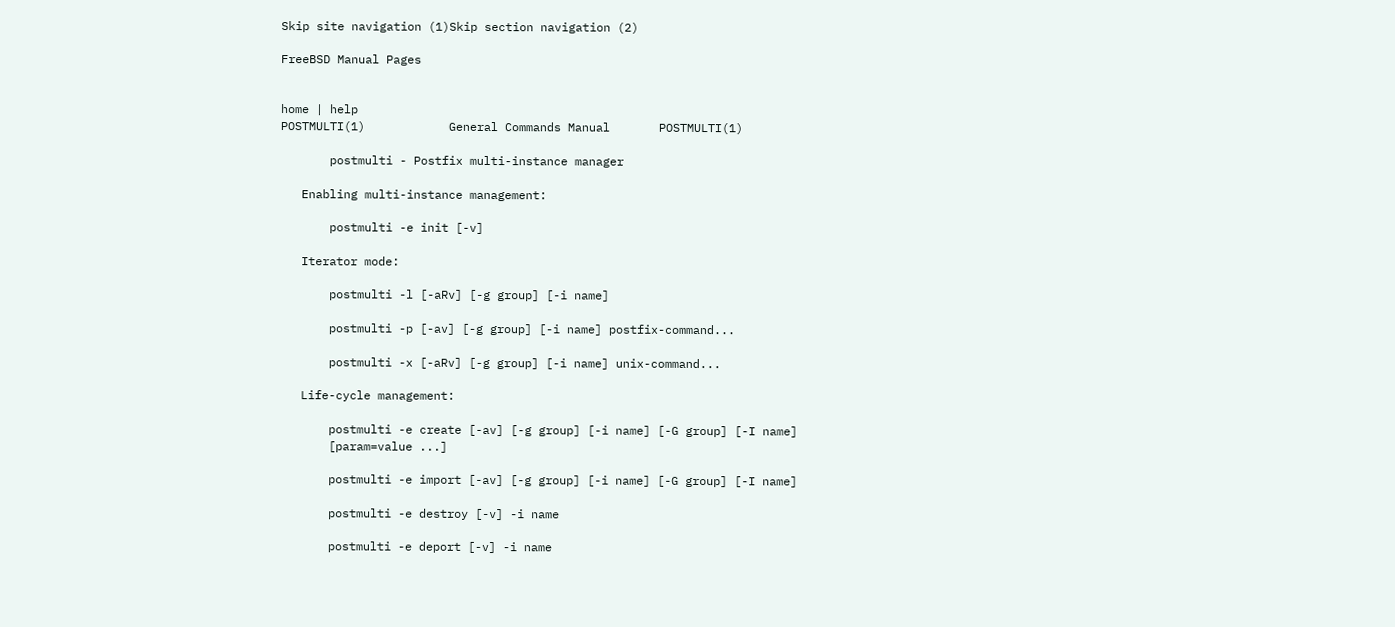Skip site navigation (1)Skip section navigation (2)

FreeBSD Manual Pages


home | help
POSTMULTI(1)            General Commands Manual       POSTMULTI(1)

       postmulti - Postfix multi-instance manager

   Enabling multi-instance management:

       postmulti -e init [-v]

   Iterator mode:

       postmulti -l [-aRv] [-g group] [-i name]

       postmulti -p [-av] [-g group] [-i name] postfix-command...

       postmulti -x [-aRv] [-g group] [-i name] unix-command...

   Life-cycle management:

       postmulti -e create [-av] [-g group] [-i name] [-G group] [-I name]
       [param=value ...]

       postmulti -e import [-av] [-g group] [-i name] [-G group] [-I name]

       postmulti -e destroy [-v] -i name

       postmulti -e deport [-v] -i name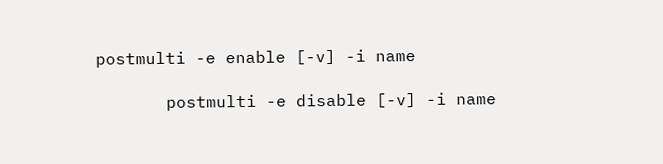postmulti -e enable [-v] -i name

       postmulti -e disable [-v] -i name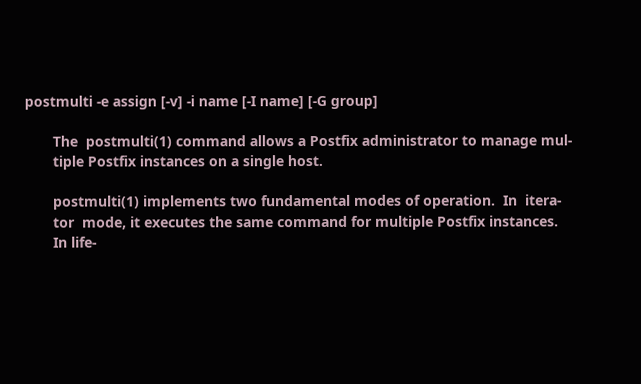postmulti -e assign [-v] -i name [-I name] [-G group]

       The  postmulti(1) command allows a Postfix administrator to manage mul-
       tiple Postfix instances on a single host.

       postmulti(1) implements two fundamental modes of operation.  In  itera-
       tor  mode, it executes the same command for multiple Postfix instances.
       In life-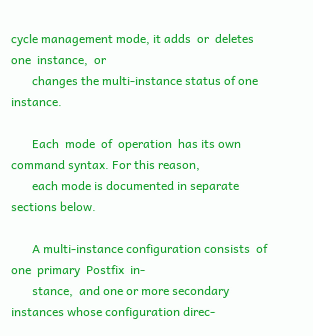cycle management mode, it adds  or  deletes  one  instance,  or
       changes the multi-instance status of one instance.

       Each  mode  of  operation  has its own command syntax. For this reason,
       each mode is documented in separate sections below.

       A multi-instance configuration consists  of  one  primary  Postfix  in-
       stance,  and one or more secondary instances whose configuration direc-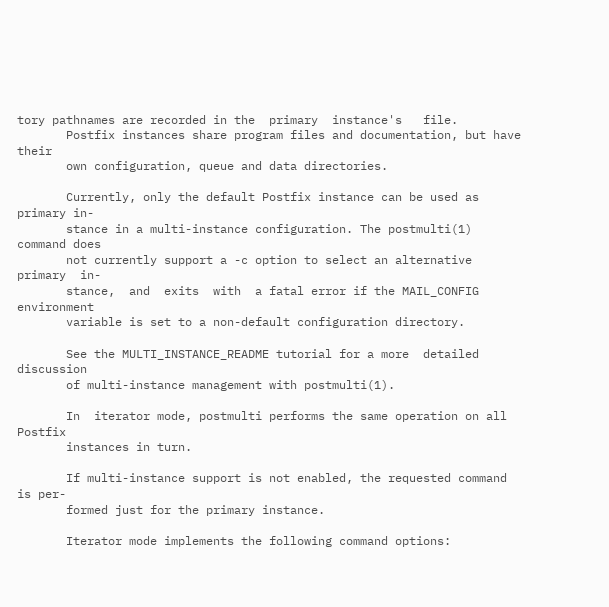tory pathnames are recorded in the  primary  instance's   file.
       Postfix instances share program files and documentation, but have their
       own configuration, queue and data directories.

       Currently, only the default Postfix instance can be used as primary in-
       stance in a multi-instance configuration. The postmulti(1) command does
       not currently support a -c option to select an alternative primary  in-
       stance,  and  exits  with  a fatal error if the MAIL_CONFIG environment
       variable is set to a non-default configuration directory.

       See the MULTI_INSTANCE_README tutorial for a more  detailed  discussion
       of multi-instance management with postmulti(1).

       In  iterator mode, postmulti performs the same operation on all Postfix
       instances in turn.

       If multi-instance support is not enabled, the requested command is per-
       formed just for the primary instance.

       Iterator mode implements the following command options: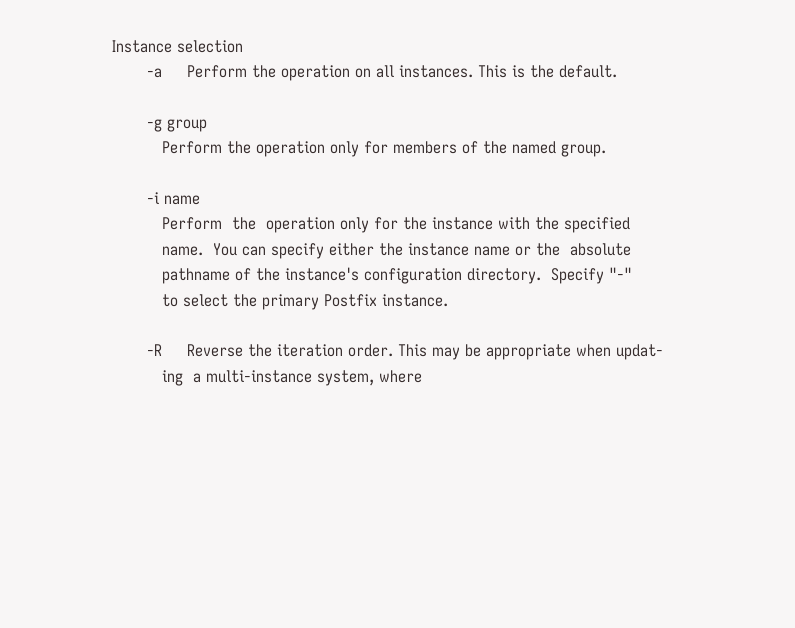Instance selection
       -a     Perform the operation on all instances. This is the default.

       -g group
          Perform the operation only for members of the named group.

       -i name
          Perform  the  operation only for the instance with the specified
          name.  You can specify either the instance name or the  absolute
          pathname of the instance's configuration directory.  Specify "-"
          to select the primary Postfix instance.

       -R     Reverse the iteration order. This may be appropriate when updat-
          ing  a multi-instance system, where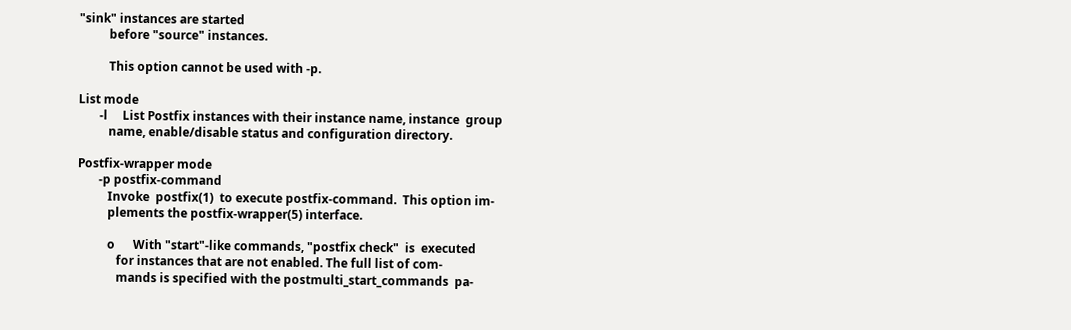"sink" instances are started
          before "source" instances.

          This option cannot be used with -p.

List mode
       -l     List Postfix instances with their instance name, instance  group
          name, enable/disable status and configuration directory.

Postfix-wrapper mode
       -p postfix-command
          Invoke  postfix(1)  to execute postfix-command.  This option im-
          plements the postfix-wrapper(5) interface.

          o      With "start"-like commands, "postfix check"  is  executed
             for instances that are not enabled. The full list of com-
             mands is specified with the postmulti_start_commands  pa-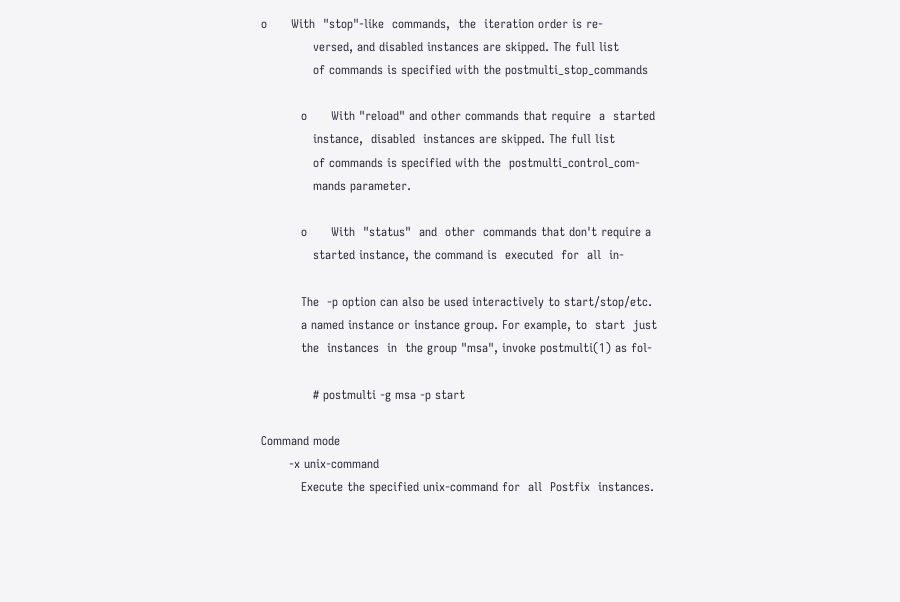o      With  "stop"-like  commands,  the  iteration order is re-
             versed, and disabled instances are skipped. The full list
             of commands is specified with the postmulti_stop_commands

          o      With "reload" and other commands that require  a  started
             instance,  disabled  instances are skipped. The full list
             of commands is specified with the  postmulti_control_com-
             mands parameter.

          o      With  "status"  and  other  commands that don't require a
             started instance, the command is  executed  for  all  in-

          The  -p option can also be used interactively to start/stop/etc.
          a named instance or instance group. For example, to  start  just
          the  instances  in  the group "msa", invoke postmulti(1) as fol-

             # postmulti -g msa -p start

Command mode
       -x unix-command
          Execute the specified unix-command for  all  Postfix  instances.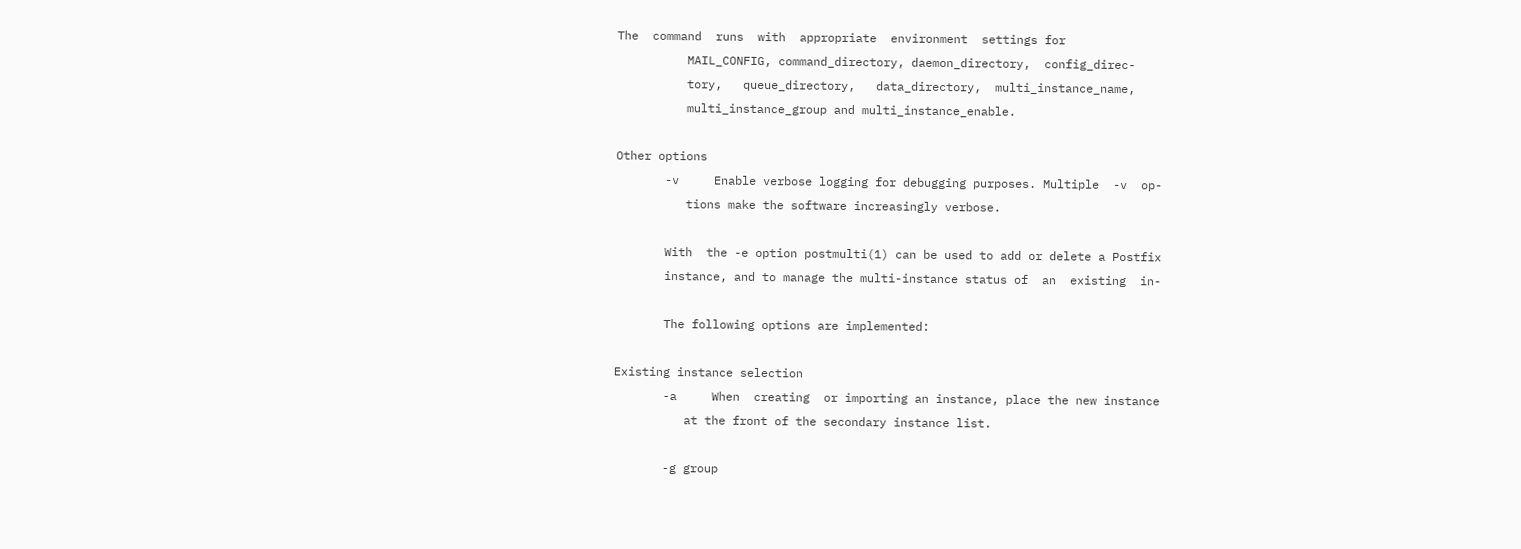The  command  runs  with  appropriate  environment  settings for
          MAIL_CONFIG, command_directory, daemon_directory,  config_direc-
          tory,   queue_directory,   data_directory,  multi_instance_name,
          multi_instance_group and multi_instance_enable.

Other options
       -v     Enable verbose logging for debugging purposes. Multiple  -v  op-
          tions make the software increasingly verbose.

       With  the -e option postmulti(1) can be used to add or delete a Postfix
       instance, and to manage the multi-instance status of  an  existing  in-

       The following options are implemented:

Existing instance selection
       -a     When  creating  or importing an instance, place the new instance
          at the front of the secondary instance list.

       -g group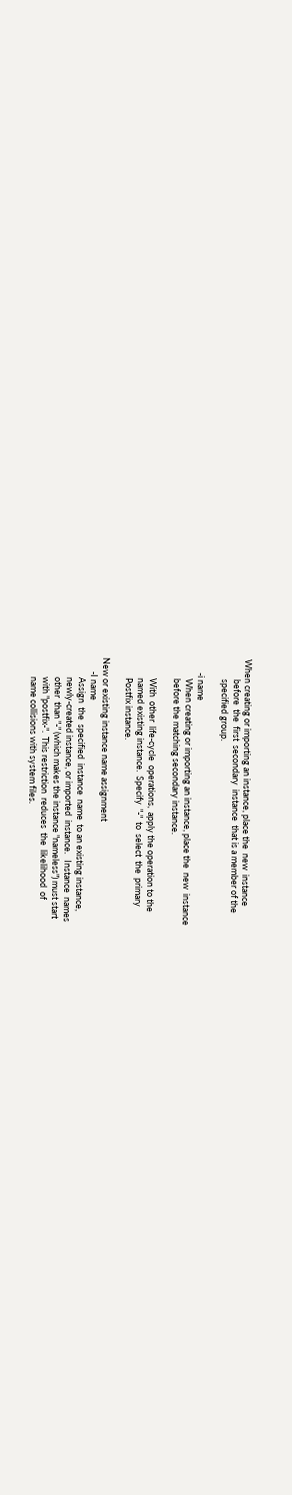When creating or importing an instance, place the  new  instance
          before  the  first  secondary  instance  that is a member of the
          specified group.

       -i name
          When creating or importing an instance, place the  new  instance
          before the matching secondary instance.

          With  other  life-cycle  operations,  apply the operation to the
          named existing instance.  Specify  "-"  to  select  the  primary
          Postfix instance.

New or existing instance name assignment
       -I name
          Assign  the  specified  instance  name  to an existing instance,
          newly-created instance, or imported  instance.   Instance  names
          other  than "-" (which makes the instance "nameless") must start
          with "postfix-".  This restriction  reduces  the  likelihood  of
          name collisions with system files.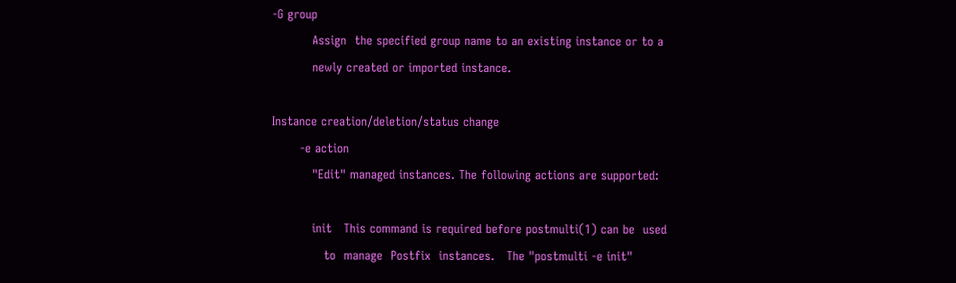-G group
          Assign  the specified group name to an existing instance or to a
          newly created or imported instance.

Instance creation/deletion/status change
       -e action
          "Edit" managed instances. The following actions are supported:

          init   This command is required before postmulti(1) can be  used
             to  manage  Postfix  instances.   The "postmulti -e init"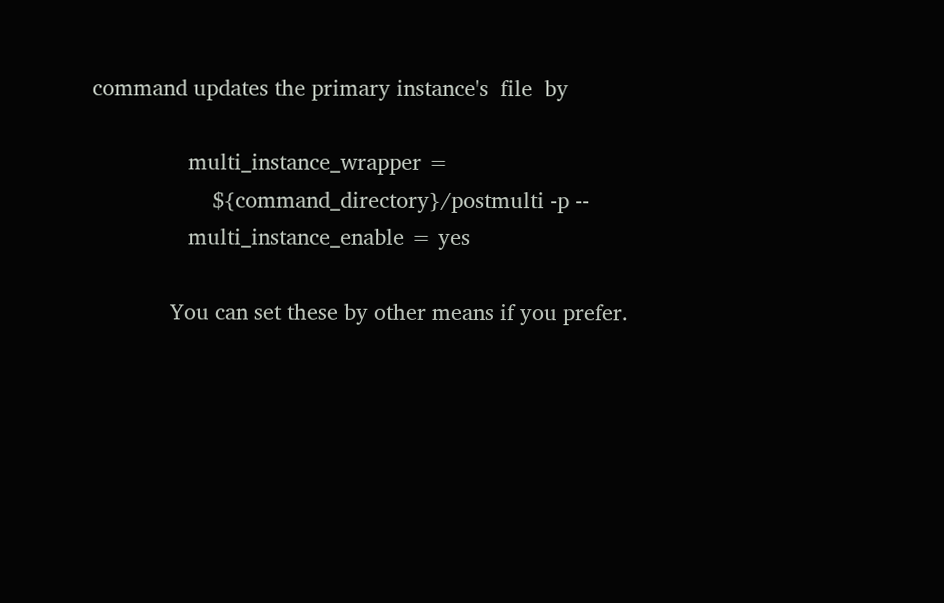command updates the primary instance's  file  by

                multi_instance_wrapper =
                    ${command_directory}/postmulti -p --
                multi_instance_enable = yes

             You can set these by other means if you prefer.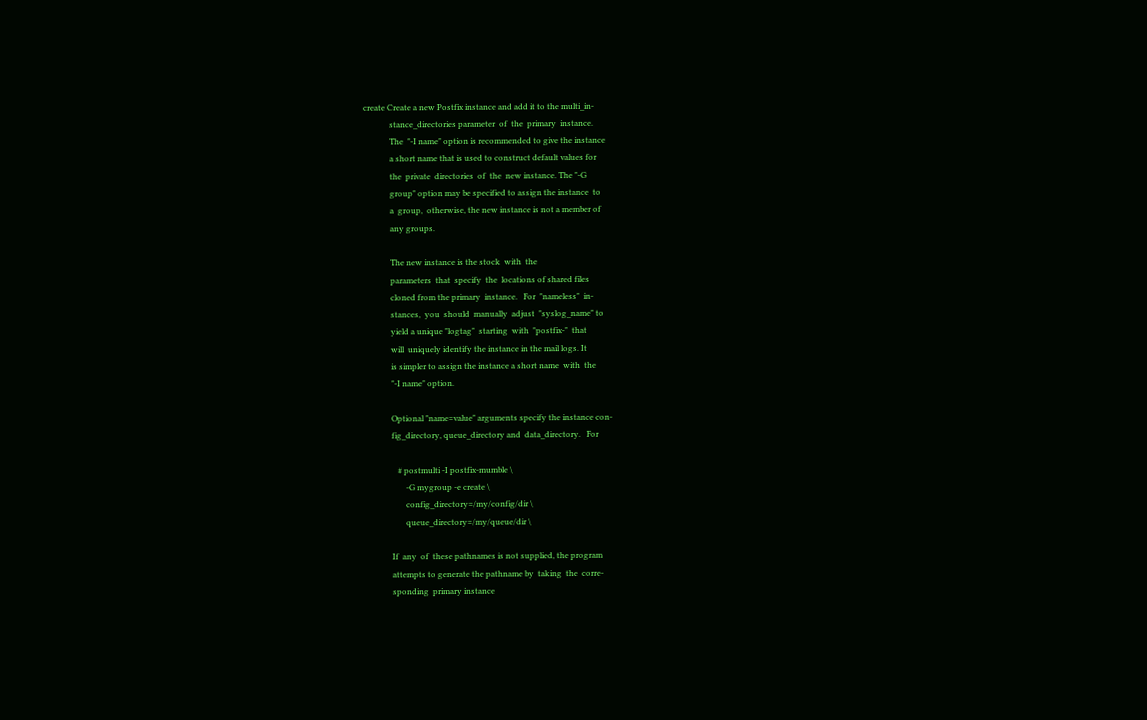create Create a new Postfix instance and add it to the multi_in-
             stance_directories parameter  of  the  primary  instance.
             The  "-I name" option is recommended to give the instance
             a short name that is used to construct default values for
             the  private  directories  of  the  new instance. The "-G
             group" option may be specified to assign the instance  to
             a  group,  otherwise, the new instance is not a member of
             any groups.

             The new instance is the stock  with  the
             parameters  that  specify  the  locations of shared files
             cloned from the primary  instance.   For  "nameless"  in-
             stances,  you  should  manually  adjust  "syslog_name" to
             yield a unique "logtag"  starting  with  "postfix-"  that
             will  uniquely identify the instance in the mail logs. It
             is simpler to assign the instance a short name  with  the
             "-I name" option.

             Optional "name=value" arguments specify the instance con-
             fig_directory, queue_directory and  data_directory.   For

                # postmulti -I postfix-mumble \
                    -G mygroup -e create \
                    config_directory=/my/config/dir \
                    queue_directory=/my/queue/dir \

             If  any  of  these pathnames is not supplied, the program
             attempts to generate the pathname by  taking  the  corre-
             sponding  primary instance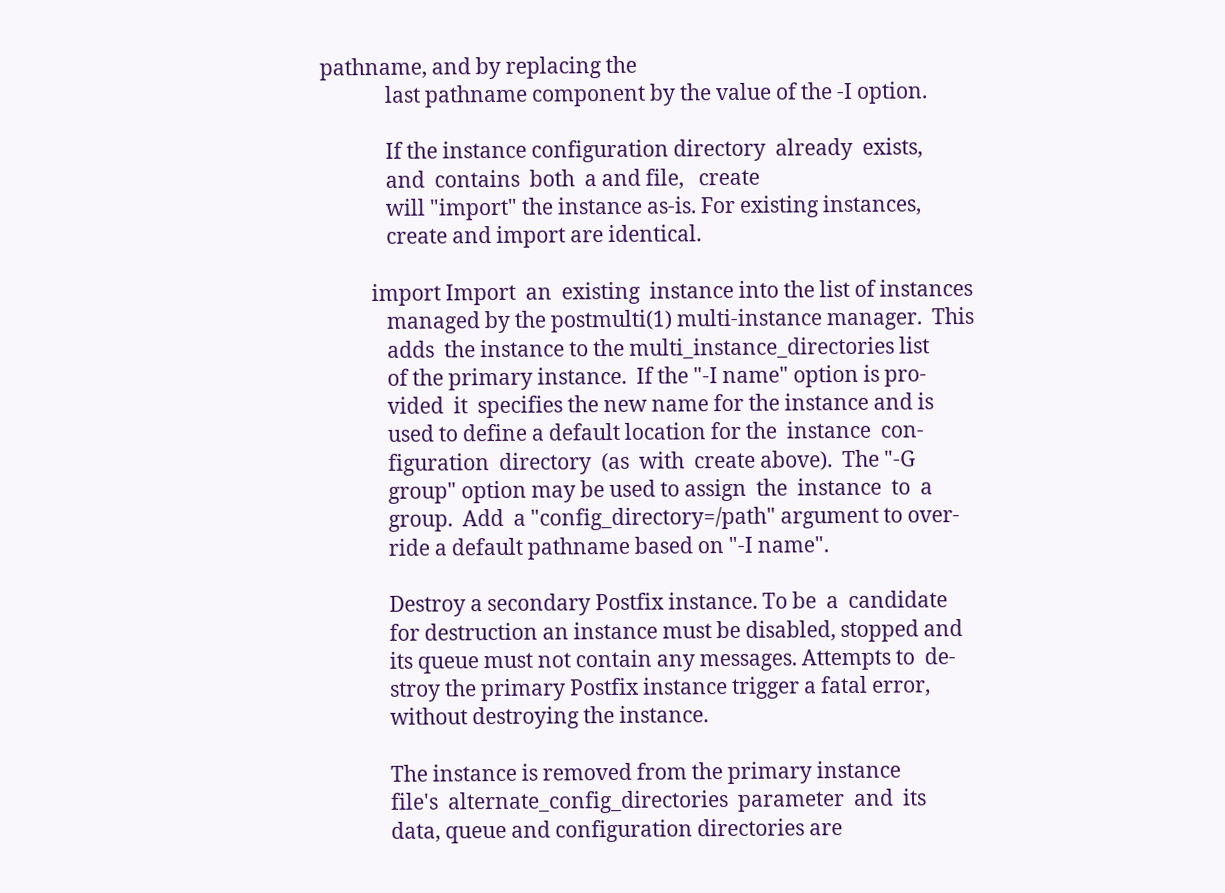pathname, and by replacing the
             last pathname component by the value of the -I option.

             If the instance configuration directory  already  exists,
             and  contains  both  a and file,   create
             will "import" the instance as-is. For existing instances,
             create and import are identical.

          import Import  an  existing  instance into the list of instances
             managed by the postmulti(1) multi-instance manager.  This
             adds  the instance to the multi_instance_directories list
             of the primary instance.  If the "-I name" option is pro-
             vided  it  specifies the new name for the instance and is
             used to define a default location for the  instance  con-
             figuration  directory  (as  with  create above).  The "-G
             group" option may be used to assign  the  instance  to  a
             group.  Add  a "config_directory=/path" argument to over-
             ride a default pathname based on "-I name".

             Destroy a secondary Postfix instance. To be  a  candidate
             for destruction an instance must be disabled, stopped and
             its queue must not contain any messages. Attempts to  de-
             stroy the primary Postfix instance trigger a fatal error,
             without destroying the instance.

             The instance is removed from the primary instance
             file's  alternate_config_directories  parameter  and  its
             data, queue and configuration directories are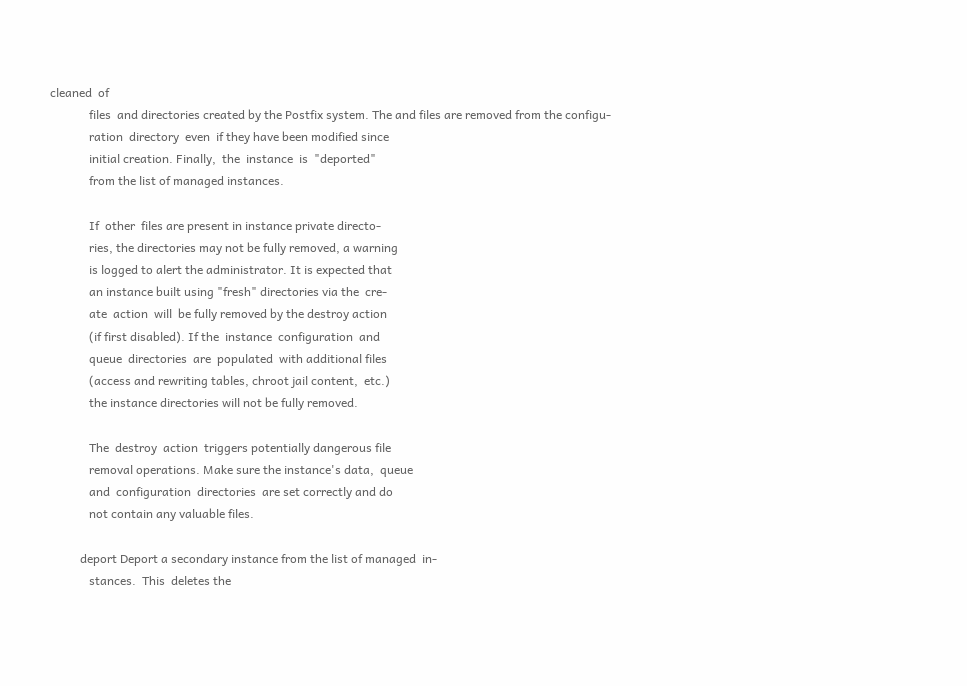cleaned  of
             files  and directories created by the Postfix system. The and files are removed from the configu-
             ration  directory  even  if they have been modified since
             initial creation. Finally,  the  instance  is  "deported"
             from the list of managed instances.

             If  other  files are present in instance private directo-
             ries, the directories may not be fully removed, a warning
             is logged to alert the administrator. It is expected that
             an instance built using "fresh" directories via the  cre-
             ate  action  will  be fully removed by the destroy action
             (if first disabled). If the  instance  configuration  and
             queue  directories  are  populated  with additional files
             (access and rewriting tables, chroot jail content,  etc.)
             the instance directories will not be fully removed.

             The  destroy  action  triggers potentially dangerous file
             removal operations. Make sure the instance's data,  queue
             and  configuration  directories  are set correctly and do
             not contain any valuable files.

          deport Deport a secondary instance from the list of managed  in-
             stances.  This  deletes the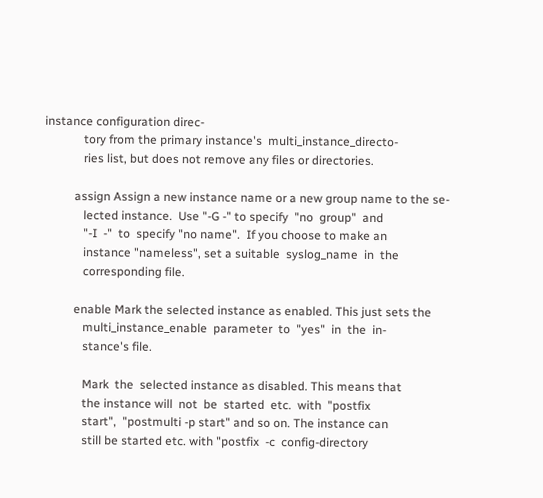instance configuration direc-
             tory from the primary instance's  multi_instance_directo-
             ries list, but does not remove any files or directories.

          assign Assign a new instance name or a new group name to the se-
             lected instance.  Use "-G -" to specify  "no  group"  and
             "-I  -"  to  specify "no name".  If you choose to make an
             instance "nameless", set a suitable  syslog_name  in  the
             corresponding file.

          enable Mark the selected instance as enabled. This just sets the
             multi_instance_enable  parameter  to  "yes"  in  the  in-
             stance's file.

             Mark  the  selected instance as disabled. This means that
             the instance will  not  be  started  etc.  with  "postfix
             start",  "postmulti -p start" and so on. The instance can
             still be started etc. with "postfix  -c  config-directory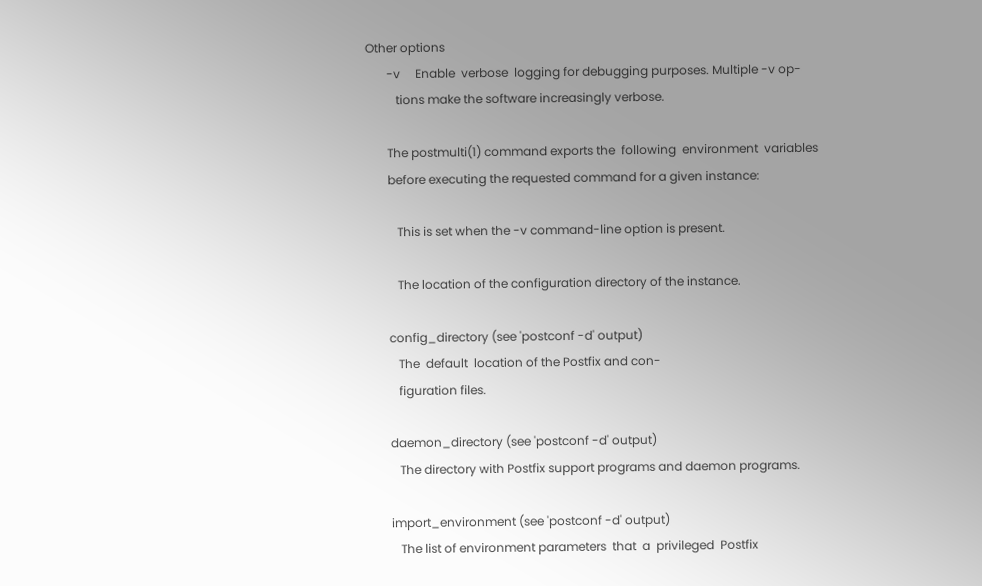Other options
       -v     Enable  verbose  logging for debugging purposes. Multiple -v op-
          tions make the software increasingly verbose.

       The postmulti(1) command exports the  following  environment  variables
       before executing the requested command for a given instance:

          This is set when the -v command-line option is present.

          The location of the configuration directory of the instance.

       config_directory (see 'postconf -d' output)
          The  default  location of the Postfix and con-
          figuration files.

       daemon_directory (see 'postconf -d' output)
          The directory with Postfix support programs and daemon programs.

       import_environment (see 'postconf -d' output)
          The list of environment parameters  that  a  privileged  Postfix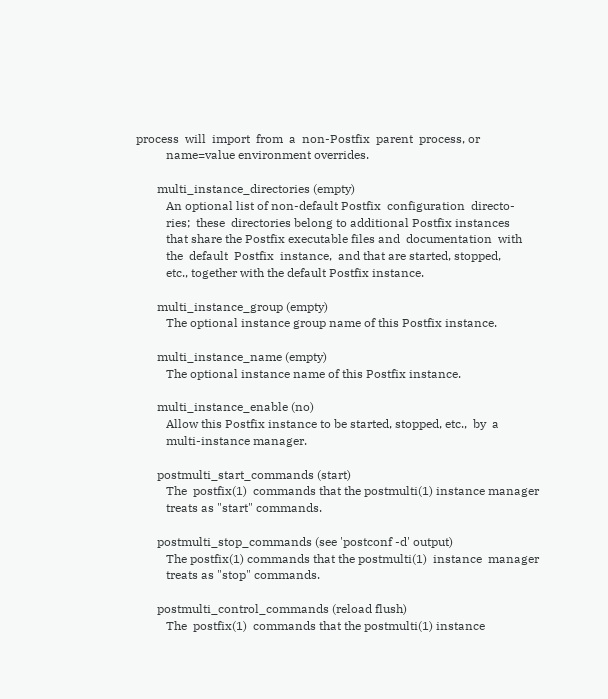process  will  import  from  a  non-Postfix  parent  process, or
          name=value environment overrides.

       multi_instance_directories (empty)
          An optional list of non-default Postfix  configuration  directo-
          ries;  these  directories belong to additional Postfix instances
          that share the Postfix executable files and  documentation  with
          the  default  Postfix  instance,  and that are started, stopped,
          etc., together with the default Postfix instance.

       multi_instance_group (empty)
          The optional instance group name of this Postfix instance.

       multi_instance_name (empty)
          The optional instance name of this Postfix instance.

       multi_instance_enable (no)
          Allow this Postfix instance to be started, stopped, etc.,  by  a
          multi-instance manager.

       postmulti_start_commands (start)
          The  postfix(1)  commands that the postmulti(1) instance manager
          treats as "start" commands.

       postmulti_stop_commands (see 'postconf -d' output)
          The postfix(1) commands that the postmulti(1)  instance  manager
          treats as "stop" commands.

       postmulti_control_commands (reload flush)
          The  postfix(1)  commands that the postmulti(1) instance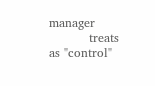manager
          treats as "control"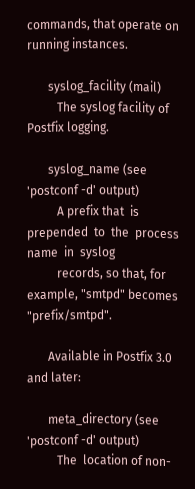commands, that operate on running instances.

       syslog_facility (mail)
          The syslog facility of Postfix logging.

       syslog_name (see 'postconf -d' output)
          A prefix that  is  prepended  to  the  process  name  in  syslog
          records, so that, for example, "smtpd" becomes "prefix/smtpd".

       Available in Postfix 3.0 and later:

       meta_directory (see 'postconf -d' output)
          The  location of non-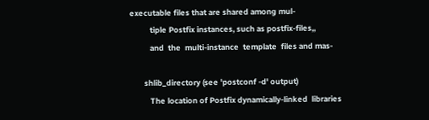executable files that are shared among mul-
          tiple Postfix instances, such as postfix-files,,
          and  the  multi-instance  template  files and mas-

       shlib_directory (see 'postconf -d' output)
          The location of Postfix dynamically-linked  libraries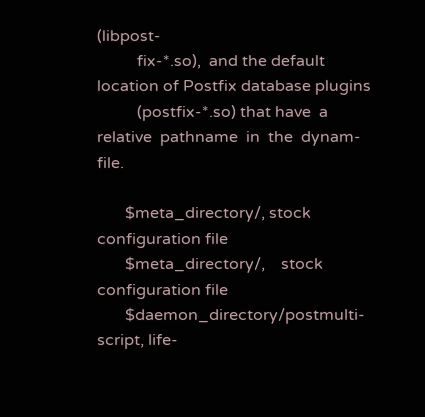(libpost-
          fix-*.so),  and the default location of Postfix database plugins
          (postfix-*.so) that have  a  relative  pathname  in  the  dynam-  file.

       $meta_directory/, stock configuration file
       $meta_directory/,    stock configuration file
       $daemon_directory/postmulti-script, life-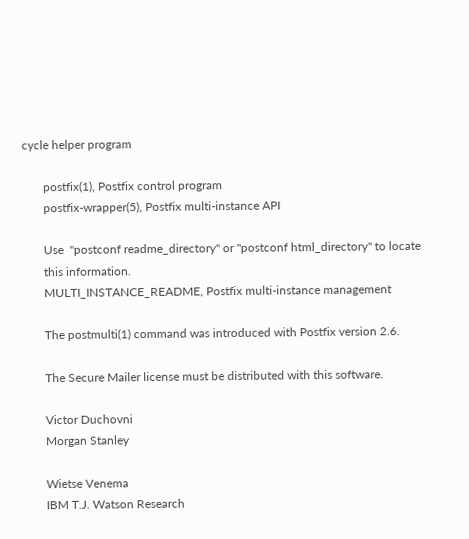cycle helper program

       postfix(1), Postfix control program
       postfix-wrapper(5), Postfix multi-instance API

       Use  "postconf readme_directory" or "postconf html_directory" to locate
       this information.
       MULTI_INSTANCE_README, Postfix multi-instance management

       The postmulti(1) command was introduced with Postfix version 2.6.

       The Secure Mailer license must be distributed with this software.

       Victor Duchovni
       Morgan Stanley

       Wietse Venema
       IBM T.J. Watson Research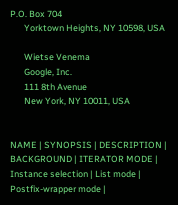P.O. Box 704
       Yorktown Heights, NY 10598, USA

       Wietse Venema
       Google, Inc.
       111 8th Avenue
       New York, NY 10011, USA


NAME | SYNOPSIS | DESCRIPTION | BACKGROUND | ITERATOR MODE | Instance selection | List mode | Postfix-wrapper mode |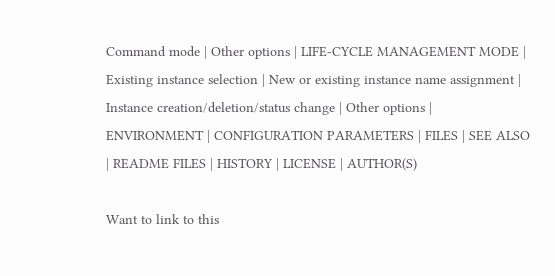Command mode | Other options | LIFE-CYCLE MANAGEMENT MODE | Existing instance selection | New or existing instance name assignment | Instance creation/deletion/status change | Other options | ENVIRONMENT | CONFIGURATION PARAMETERS | FILES | SEE ALSO | README FILES | HISTORY | LICENSE | AUTHOR(S)

Want to link to this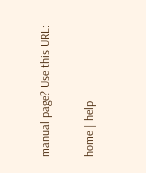manual page? Use this URL:

home | help